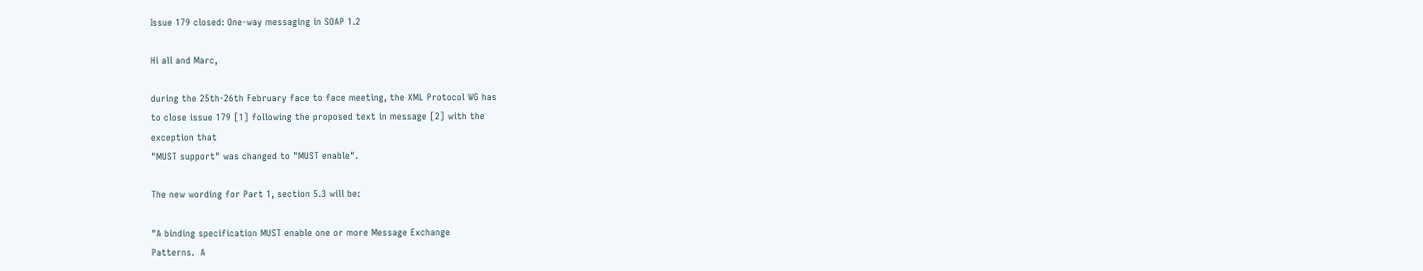Issue 179 closed: One-way messaging in SOAP 1.2

Hi all and Marc,

during the 25th-26th February face to face meeting, the XML Protocol WG has
to close issue 179 [1] following the proposed text in message [2] with the
exception that
"MUST support" was changed to "MUST enable".

The new wording for Part 1, section 5.3 will be:

"A binding specification MUST enable one or more Message Exchange
Patterns.  A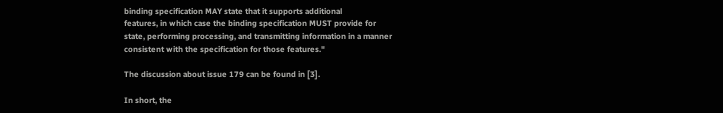binding specification MAY state that it supports additional
features, in which case the binding specification MUST provide for
state, performing processing, and transmitting information in a manner
consistent with the specification for those features."

The discussion about issue 179 can be found in [3].

In short, the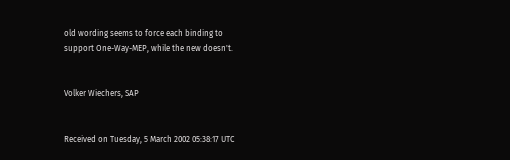old wording seems to force each binding to
support One-Way-MEP, while the new doesn't.


Volker Wiechers, SAP


Received on Tuesday, 5 March 2002 05:38:17 UTC